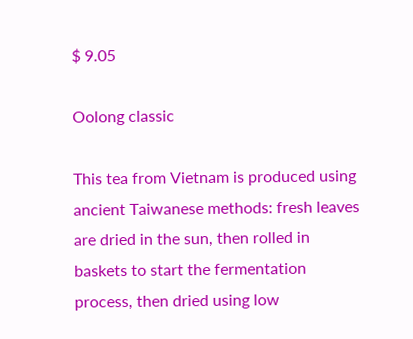$ 9.05

Oolong classic

This tea from Vietnam is produced using ancient Taiwanese methods: fresh leaves are dried in the sun, then rolled in baskets to start the fermentation process, then dried using low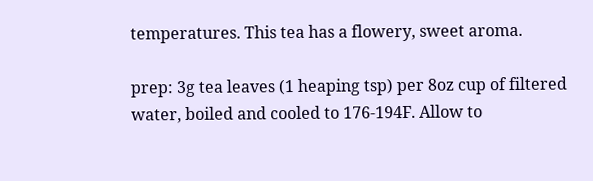temperatures. This tea has a flowery, sweet aroma.

prep: 3g tea leaves (1 heaping tsp) per 8oz cup of filtered water, boiled and cooled to 176-194F. Allow to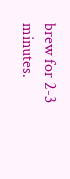brew for 2-3 minutes.